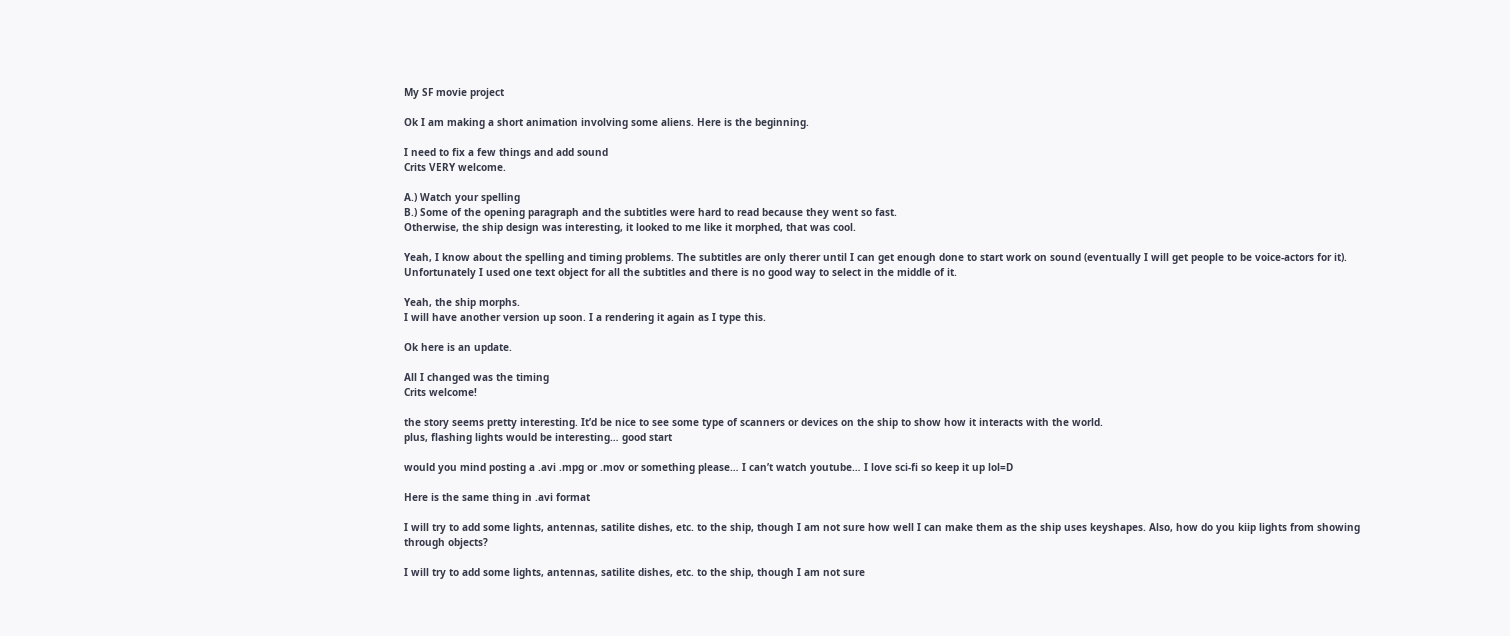My SF movie project

Ok I am making a short animation involving some aliens. Here is the beginning.

I need to fix a few things and add sound
Crits VERY welcome.

A.) Watch your spelling
B.) Some of the opening paragraph and the subtitles were hard to read because they went so fast.
Otherwise, the ship design was interesting, it looked to me like it morphed, that was cool.

Yeah, I know about the spelling and timing problems. The subtitles are only therer until I can get enough done to start work on sound (eventually I will get people to be voice-actors for it). Unfortunately I used one text object for all the subtitles and there is no good way to select in the middle of it.

Yeah, the ship morphs.
I will have another version up soon. I a rendering it again as I type this.

Ok here is an update.

All I changed was the timing
Crits welcome!

the story seems pretty interesting. It’d be nice to see some type of scanners or devices on the ship to show how it interacts with the world.
plus, flashing lights would be interesting… good start

would you mind posting a .avi .mpg or .mov or something please… I can’t watch youtube… I love sci-fi so keep it up lol=D

Here is the same thing in .avi format

I will try to add some lights, antennas, satilite dishes, etc. to the ship, though I am not sure how well I can make them as the ship uses keyshapes. Also, how do you kiip lights from showing through objects?

I will try to add some lights, antennas, satilite dishes, etc. to the ship, though I am not sure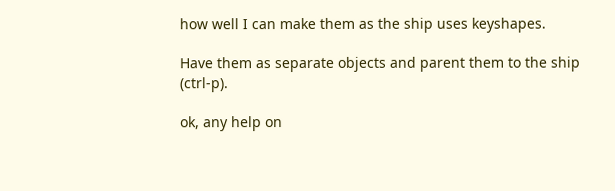how well I can make them as the ship uses keyshapes.

Have them as separate objects and parent them to the ship (ctrl-p).

ok, any help on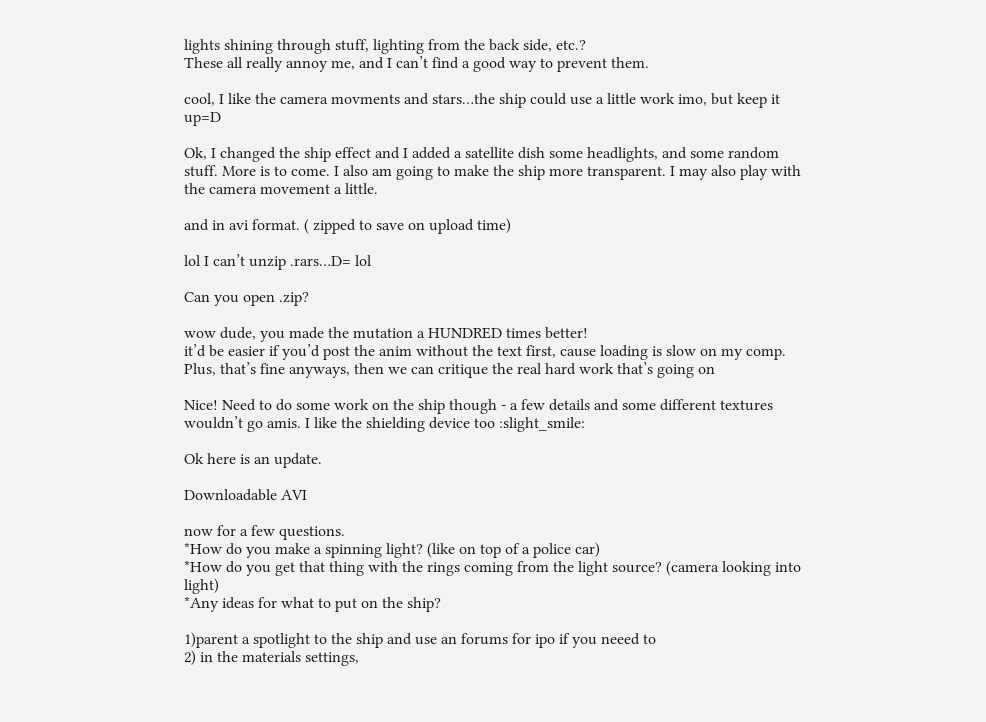lights shining through stuff, lighting from the back side, etc.?
These all really annoy me, and I can’t find a good way to prevent them.

cool, I like the camera movments and stars…the ship could use a little work imo, but keep it up=D

Ok, I changed the ship effect and I added a satellite dish some headlights, and some random stuff. More is to come. I also am going to make the ship more transparent. I may also play with the camera movement a little.

and in avi format. ( zipped to save on upload time)

lol I can’t unzip .rars…D= lol

Can you open .zip?

wow dude, you made the mutation a HUNDRED times better!
it’d be easier if you’d post the anim without the text first, cause loading is slow on my comp. Plus, that’s fine anyways, then we can critique the real hard work that’s going on

Nice! Need to do some work on the ship though - a few details and some different textures wouldn’t go amis. I like the shielding device too :slight_smile:

Ok here is an update.

Downloadable AVI

now for a few questions.
*How do you make a spinning light? (like on top of a police car)
*How do you get that thing with the rings coming from the light source? (camera looking into light)
*Any ideas for what to put on the ship?

1)parent a spotlight to the ship and use an forums for ipo if you neeed to
2) in the materials settings,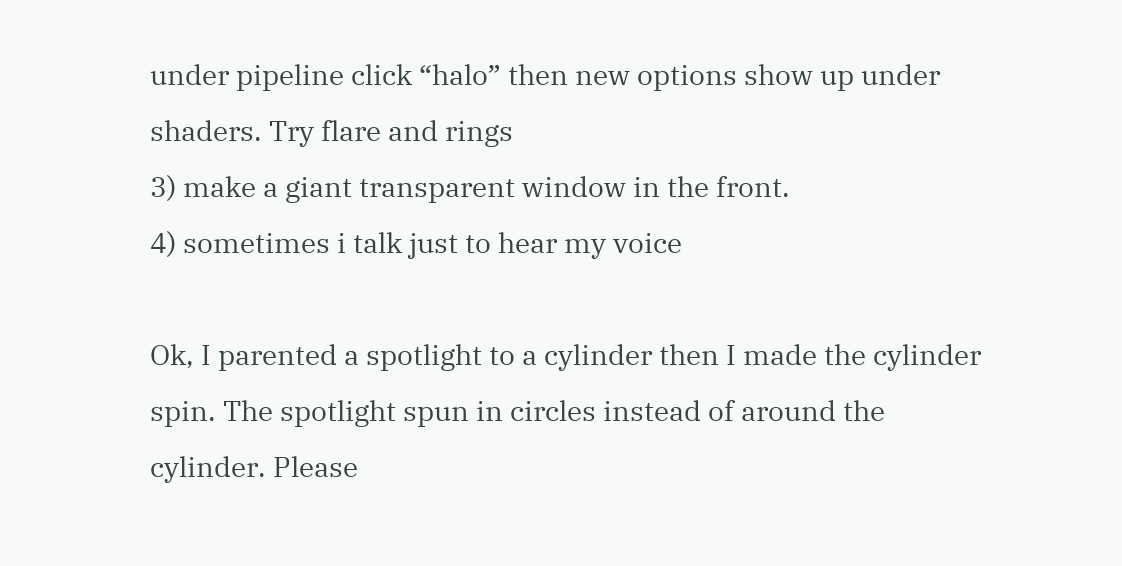under pipeline click “halo” then new options show up under shaders. Try flare and rings
3) make a giant transparent window in the front.
4) sometimes i talk just to hear my voice

Ok, I parented a spotlight to a cylinder then I made the cylinder spin. The spotlight spun in circles instead of around the cylinder. Please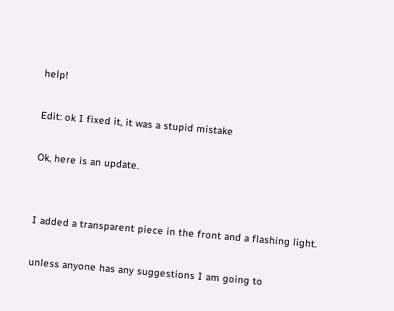help!

Edit: ok I fixed it, it was a stupid mistake

Ok, here is an update.


I added a transparent piece in the front and a flashing light.

unless anyone has any suggestions I am going to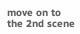move on to the 2nd scene